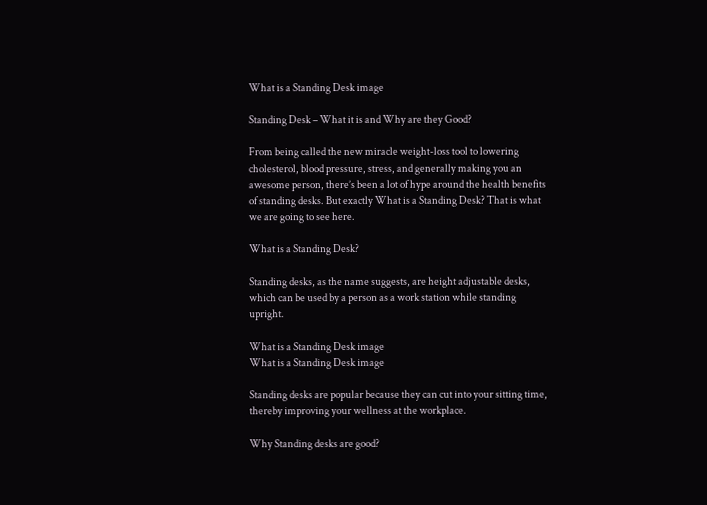What is a Standing Desk image

Standing Desk – What it is and Why are they Good?

From being called the new miracle weight-loss tool to lowering cholesterol, blood pressure, stress, and generally making you an awesome person, there’s been a lot of hype around the health benefits of standing desks. But exactly What is a Standing Desk? That is what we are going to see here.

What is a Standing Desk?

Standing desks, as the name suggests, are height adjustable desks, which can be used by a person as a work station while standing upright.

What is a Standing Desk image
What is a Standing Desk image

Standing desks are popular because they can cut into your sitting time, thereby improving your wellness at the workplace.

Why Standing desks are good?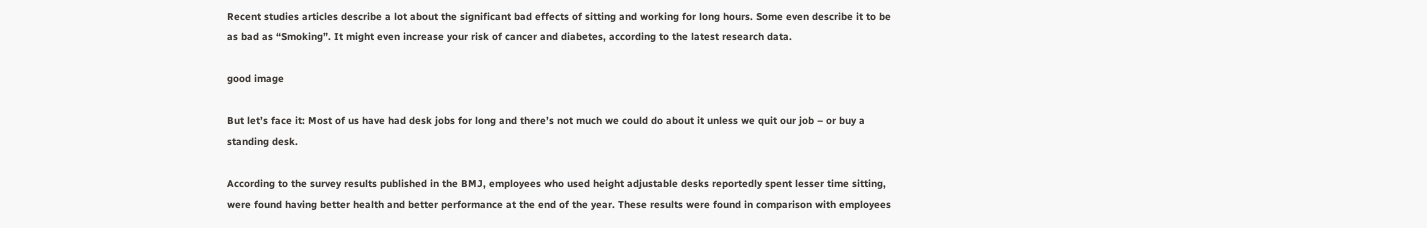Recent studies articles describe a lot about the significant bad effects of sitting and working for long hours. Some even describe it to be as bad as “Smoking”. It might even increase your risk of cancer and diabetes, according to the latest research data.

good image

But let’s face it: Most of us have had desk jobs for long and there’s not much we could do about it unless we quit our job – or buy a standing desk.

According to the survey results published in the BMJ, employees who used height adjustable desks reportedly spent lesser time sitting, were found having better health and better performance at the end of the year. These results were found in comparison with employees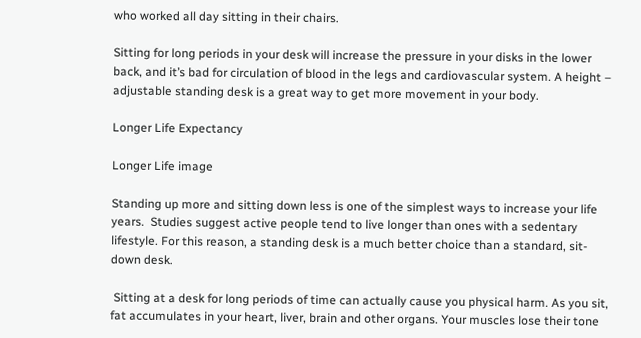who worked all day sitting in their chairs.

Sitting for long periods in your desk will increase the pressure in your disks in the lower back, and it’s bad for circulation of blood in the legs and cardiovascular system. A height – adjustable standing desk is a great way to get more movement in your body.

Longer Life Expectancy

Longer Life image

Standing up more and sitting down less is one of the simplest ways to increase your life years.  Studies suggest active people tend to live longer than ones with a sedentary lifestyle. For this reason, a standing desk is a much better choice than a standard, sit-down desk.

 Sitting at a desk for long periods of time can actually cause you physical harm. As you sit, fat accumulates in your heart, liver, brain and other organs. Your muscles lose their tone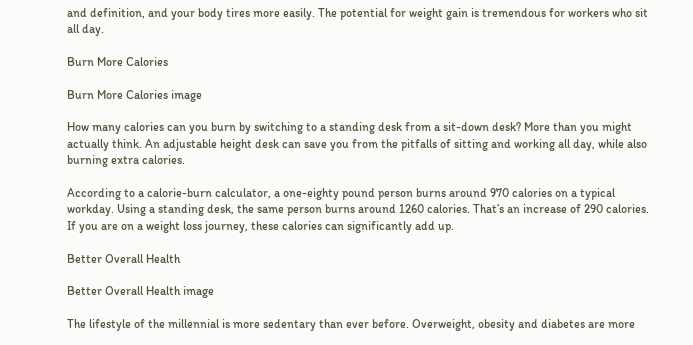and definition, and your body tires more easily. The potential for weight gain is tremendous for workers who sit all day.

Burn More Calories

Burn More Calories image

How many calories can you burn by switching to a standing desk from a sit-down desk? More than you might actually think. An adjustable height desk can save you from the pitfalls of sitting and working all day, while also burning extra calories.

According to a calorie-burn calculator, a one-eighty pound person burns around 970 calories on a typical workday. Using a standing desk, the same person burns around 1260 calories. That’s an increase of 290 calories. If you are on a weight loss journey, these calories can significantly add up.

Better Overall Health

Better Overall Health image

The lifestyle of the millennial is more sedentary than ever before. Overweight, obesity and diabetes are more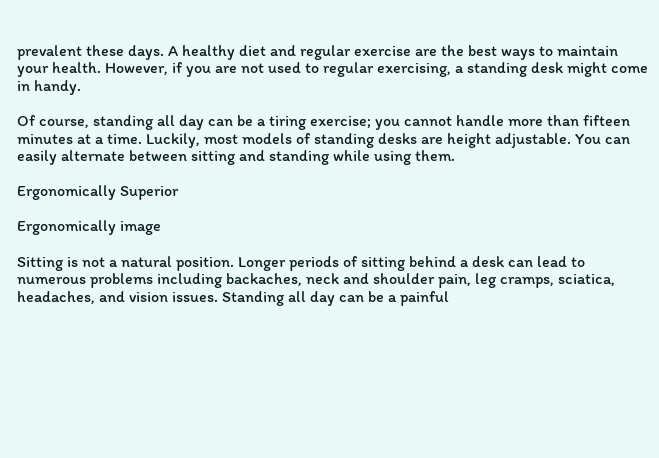prevalent these days. A healthy diet and regular exercise are the best ways to maintain your health. However, if you are not used to regular exercising, a standing desk might come in handy.

Of course, standing all day can be a tiring exercise; you cannot handle more than fifteen minutes at a time. Luckily, most models of standing desks are height adjustable. You can easily alternate between sitting and standing while using them.

Ergonomically Superior

Ergonomically image

Sitting is not a natural position. Longer periods of sitting behind a desk can lead to numerous problems including backaches, neck and shoulder pain, leg cramps, sciatica, headaches, and vision issues. Standing all day can be a painful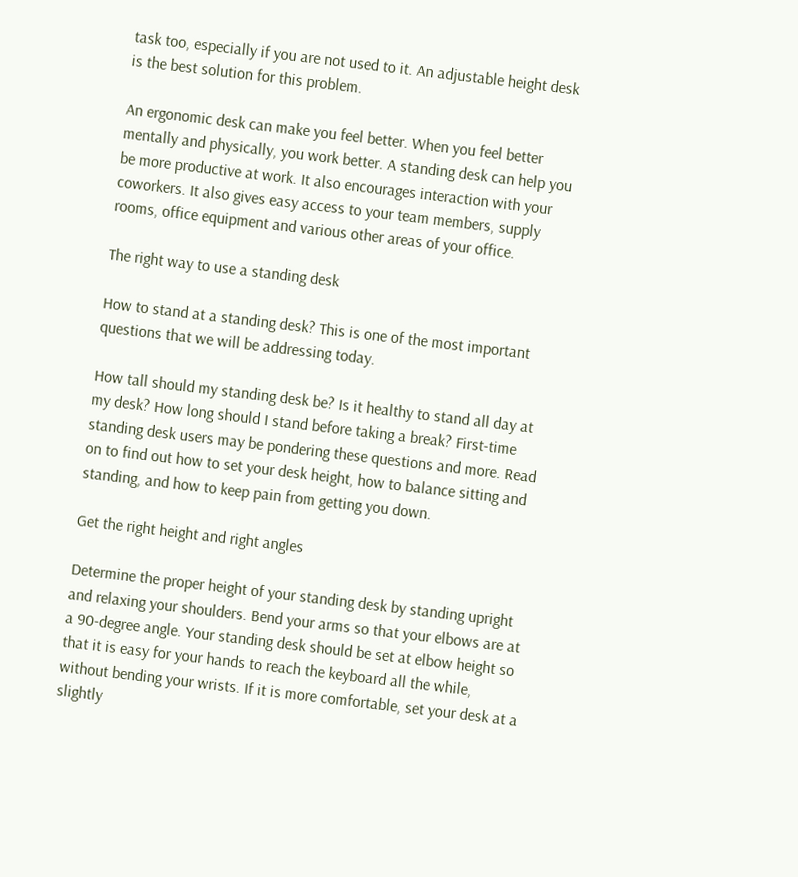task too, especially if you are not used to it. An adjustable height desk is the best solution for this problem.

An ergonomic desk can make you feel better. When you feel better mentally and physically, you work better. A standing desk can help you be more productive at work. It also encourages interaction with your coworkers. It also gives easy access to your team members, supply rooms, office equipment and various other areas of your office.

The right way to use a standing desk

How to stand at a standing desk? This is one of the most important questions that we will be addressing today.

How tall should my standing desk be? Is it healthy to stand all day at my desk? How long should I stand before taking a break? First-time standing desk users may be pondering these questions and more. Read on to find out how to set your desk height, how to balance sitting and standing, and how to keep pain from getting you down.

Get the right height and right angles

Determine the proper height of your standing desk by standing upright and relaxing your shoulders. Bend your arms so that your elbows are at a 90-degree angle. Your standing desk should be set at elbow height so that it is easy for your hands to reach the keyboard all the while, without bending your wrists. If it is more comfortable, set your desk at a slightly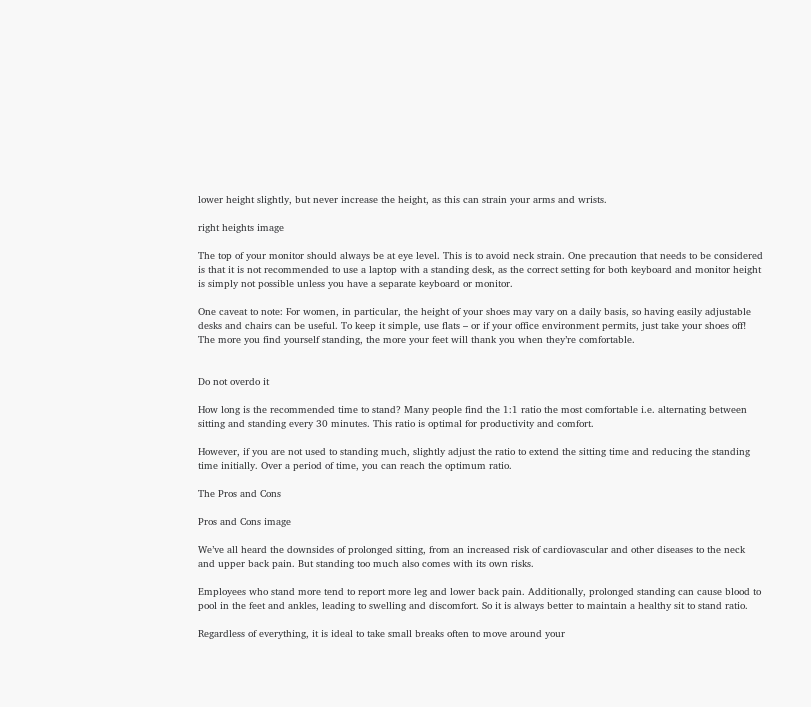lower height slightly, but never increase the height, as this can strain your arms and wrists.

right heights image

The top of your monitor should always be at eye level. This is to avoid neck strain. One precaution that needs to be considered is that it is not recommended to use a laptop with a standing desk, as the correct setting for both keyboard and monitor height is simply not possible unless you have a separate keyboard or monitor.

One caveat to note: For women, in particular, the height of your shoes may vary on a daily basis, so having easily adjustable desks and chairs can be useful. To keep it simple, use flats – or if your office environment permits, just take your shoes off! The more you find yourself standing, the more your feet will thank you when they’re comfortable.


Do not overdo it

How long is the recommended time to stand? Many people find the 1:1 ratio the most comfortable i.e. alternating between sitting and standing every 30 minutes. This ratio is optimal for productivity and comfort.

However, if you are not used to standing much, slightly adjust the ratio to extend the sitting time and reducing the standing time initially. Over a period of time, you can reach the optimum ratio.

The Pros and Cons

Pros and Cons image

We’ve all heard the downsides of prolonged sitting, from an increased risk of cardiovascular and other diseases to the neck and upper back pain. But standing too much also comes with its own risks.

Employees who stand more tend to report more leg and lower back pain. Additionally, prolonged standing can cause blood to pool in the feet and ankles, leading to swelling and discomfort. So it is always better to maintain a healthy sit to stand ratio.

Regardless of everything, it is ideal to take small breaks often to move around your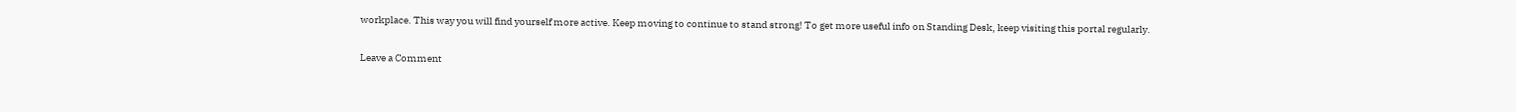workplace. This way you will find yourself more active. Keep moving to continue to stand strong! To get more useful info on Standing Desk, keep visiting this portal regularly.

Leave a Comment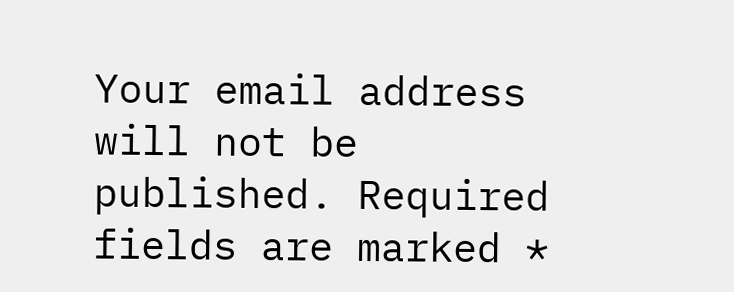Your email address will not be published. Required fields are marked *